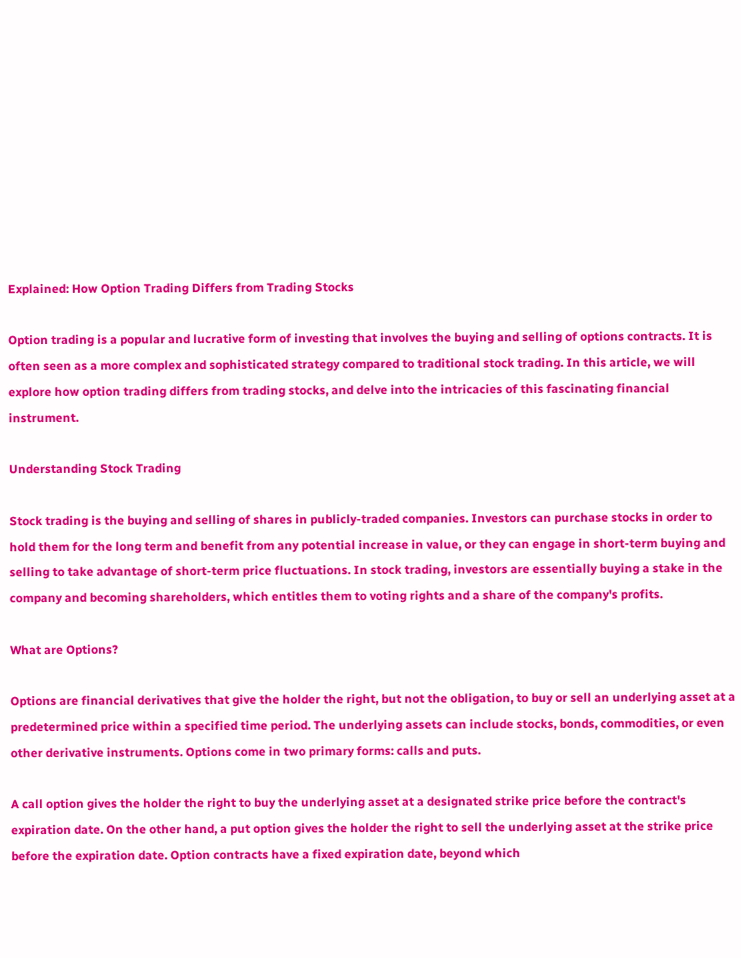Explained: How Option Trading Differs from Trading Stocks

Option trading is a popular and lucrative form of investing that involves the buying and selling of options contracts. It is often seen as a more complex and sophisticated strategy compared to traditional stock trading. In this article, we will explore how option trading differs from trading stocks, and delve into the intricacies of this fascinating financial instrument.

Understanding Stock Trading

Stock trading is the buying and selling of shares in publicly-traded companies. Investors can purchase stocks in order to hold them for the long term and benefit from any potential increase in value, or they can engage in short-term buying and selling to take advantage of short-term price fluctuations. In stock trading, investors are essentially buying a stake in the company and becoming shareholders, which entitles them to voting rights and a share of the company's profits.

What are Options?

Options are financial derivatives that give the holder the right, but not the obligation, to buy or sell an underlying asset at a predetermined price within a specified time period. The underlying assets can include stocks, bonds, commodities, or even other derivative instruments. Options come in two primary forms: calls and puts.

A call option gives the holder the right to buy the underlying asset at a designated strike price before the contract's expiration date. On the other hand, a put option gives the holder the right to sell the underlying asset at the strike price before the expiration date. Option contracts have a fixed expiration date, beyond which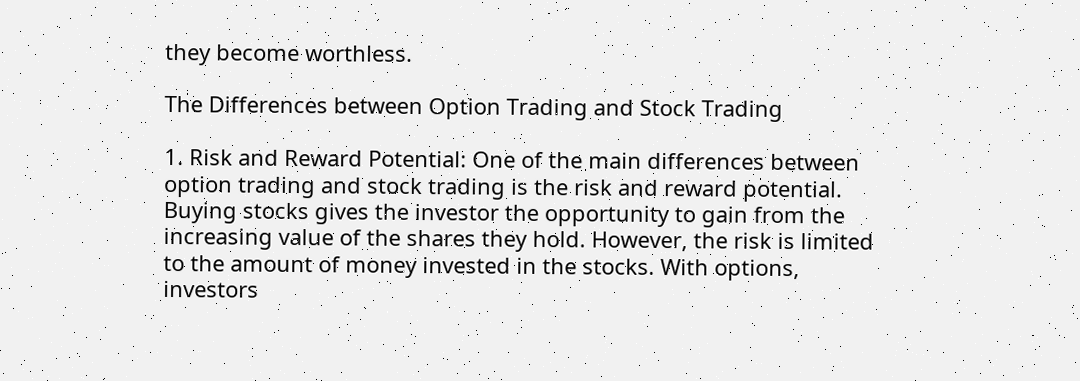they become worthless.

The Differences between Option Trading and Stock Trading

1. Risk and Reward Potential: One of the main differences between option trading and stock trading is the risk and reward potential. Buying stocks gives the investor the opportunity to gain from the increasing value of the shares they hold. However, the risk is limited to the amount of money invested in the stocks. With options, investors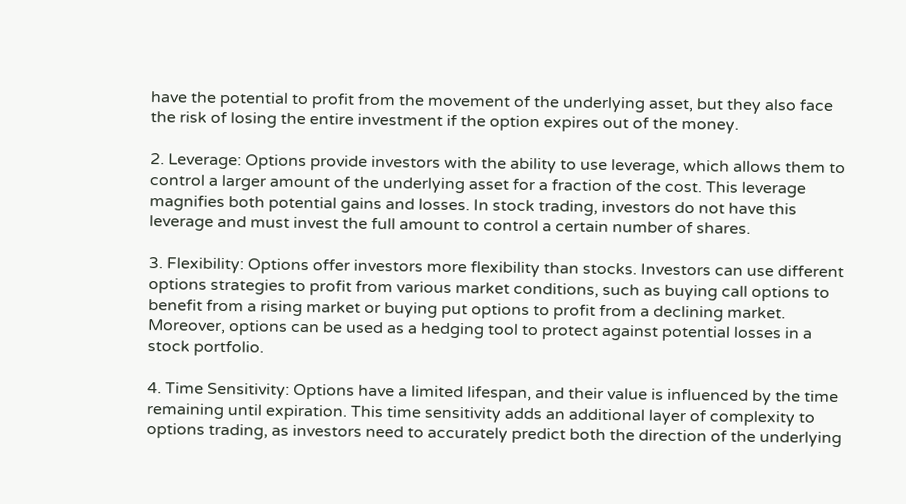have the potential to profit from the movement of the underlying asset, but they also face the risk of losing the entire investment if the option expires out of the money.

2. Leverage: Options provide investors with the ability to use leverage, which allows them to control a larger amount of the underlying asset for a fraction of the cost. This leverage magnifies both potential gains and losses. In stock trading, investors do not have this leverage and must invest the full amount to control a certain number of shares.

3. Flexibility: Options offer investors more flexibility than stocks. Investors can use different options strategies to profit from various market conditions, such as buying call options to benefit from a rising market or buying put options to profit from a declining market. Moreover, options can be used as a hedging tool to protect against potential losses in a stock portfolio.

4. Time Sensitivity: Options have a limited lifespan, and their value is influenced by the time remaining until expiration. This time sensitivity adds an additional layer of complexity to options trading, as investors need to accurately predict both the direction of the underlying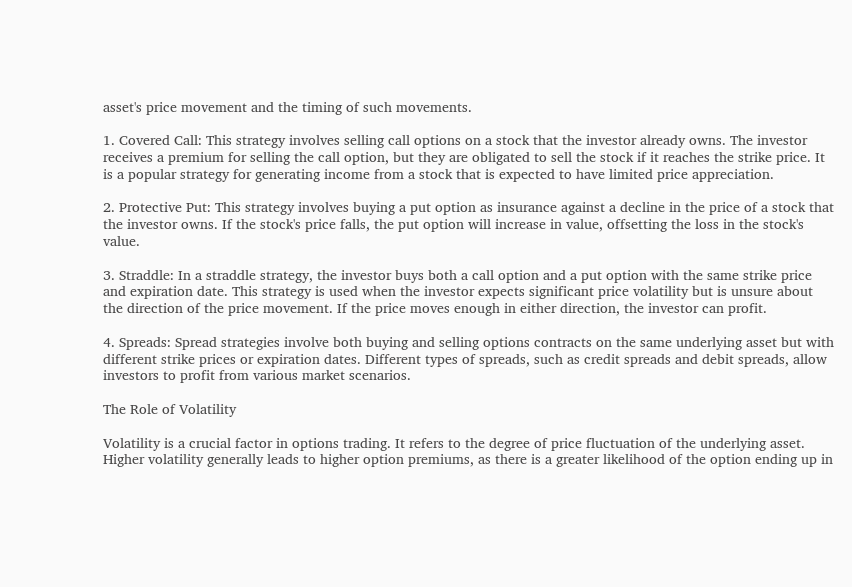asset's price movement and the timing of such movements.

1. Covered Call: This strategy involves selling call options on a stock that the investor already owns. The investor receives a premium for selling the call option, but they are obligated to sell the stock if it reaches the strike price. It is a popular strategy for generating income from a stock that is expected to have limited price appreciation.

2. Protective Put: This strategy involves buying a put option as insurance against a decline in the price of a stock that the investor owns. If the stock's price falls, the put option will increase in value, offsetting the loss in the stock's value.

3. Straddle: In a straddle strategy, the investor buys both a call option and a put option with the same strike price and expiration date. This strategy is used when the investor expects significant price volatility but is unsure about the direction of the price movement. If the price moves enough in either direction, the investor can profit.

4. Spreads: Spread strategies involve both buying and selling options contracts on the same underlying asset but with different strike prices or expiration dates. Different types of spreads, such as credit spreads and debit spreads, allow investors to profit from various market scenarios.

The Role of Volatility

Volatility is a crucial factor in options trading. It refers to the degree of price fluctuation of the underlying asset. Higher volatility generally leads to higher option premiums, as there is a greater likelihood of the option ending up in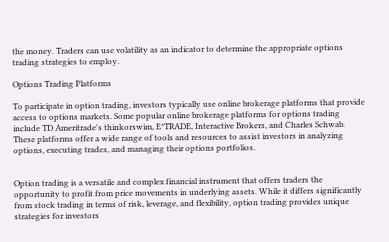the money. Traders can use volatility as an indicator to determine the appropriate options trading strategies to employ.

Options Trading Platforms

To participate in option trading, investors typically use online brokerage platforms that provide access to options markets. Some popular online brokerage platforms for options trading include TD Ameritrade's thinkorswim, E*TRADE, Interactive Brokers, and Charles Schwab. These platforms offer a wide range of tools and resources to assist investors in analyzing options, executing trades, and managing their options portfolios.


Option trading is a versatile and complex financial instrument that offers traders the opportunity to profit from price movements in underlying assets. While it differs significantly from stock trading in terms of risk, leverage, and flexibility, option trading provides unique strategies for investors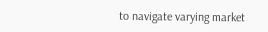to navigate varying market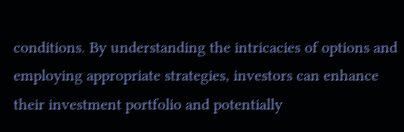conditions. By understanding the intricacies of options and employing appropriate strategies, investors can enhance their investment portfolio and potentially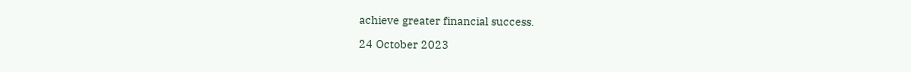achieve greater financial success.

24 October 2023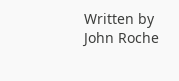Written by John Roche